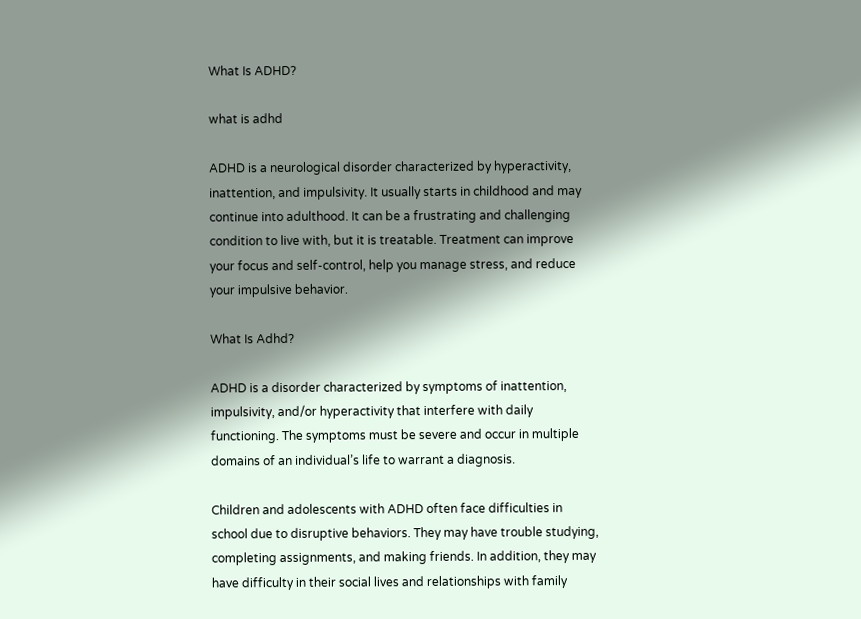What Is ADHD?

what is adhd

ADHD is a neurological disorder characterized by hyperactivity, inattention, and impulsivity. It usually starts in childhood and may continue into adulthood. It can be a frustrating and challenging condition to live with, but it is treatable. Treatment can improve your focus and self-control, help you manage stress, and reduce your impulsive behavior.

What Is Adhd?

ADHD is a disorder characterized by symptoms of inattention, impulsivity, and/or hyperactivity that interfere with daily functioning. The symptoms must be severe and occur in multiple domains of an individual’s life to warrant a diagnosis.

Children and adolescents with ADHD often face difficulties in school due to disruptive behaviors. They may have trouble studying, completing assignments, and making friends. In addition, they may have difficulty in their social lives and relationships with family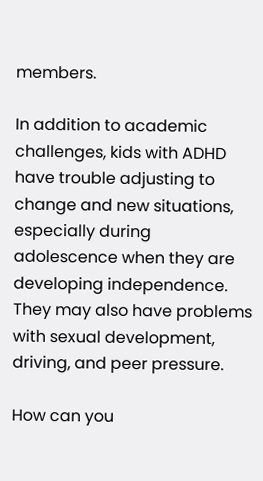members.

In addition to academic challenges, kids with ADHD have trouble adjusting to change and new situations, especially during adolescence when they are developing independence. They may also have problems with sexual development, driving, and peer pressure.

How can you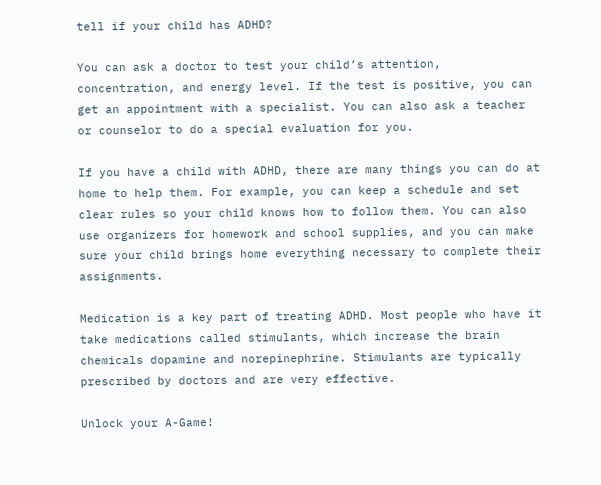tell if your child has ADHD?

You can ask a doctor to test your child’s attention, concentration, and energy level. If the test is positive, you can get an appointment with a specialist. You can also ask a teacher or counselor to do a special evaluation for you.

If you have a child with ADHD, there are many things you can do at home to help them. For example, you can keep a schedule and set clear rules so your child knows how to follow them. You can also use organizers for homework and school supplies, and you can make sure your child brings home everything necessary to complete their assignments.

Medication is a key part of treating ADHD. Most people who have it take medications called stimulants, which increase the brain chemicals dopamine and norepinephrine. Stimulants are typically prescribed by doctors and are very effective.

Unlock your A-Game!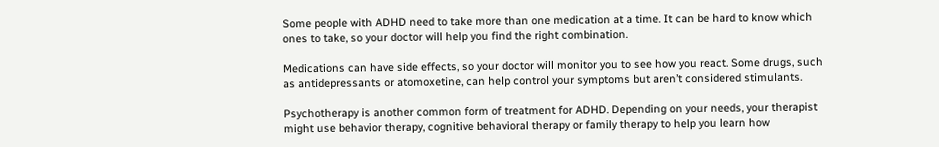Some people with ADHD need to take more than one medication at a time. It can be hard to know which ones to take, so your doctor will help you find the right combination.

Medications can have side effects, so your doctor will monitor you to see how you react. Some drugs, such as antidepressants or atomoxetine, can help control your symptoms but aren’t considered stimulants.

Psychotherapy is another common form of treatment for ADHD. Depending on your needs, your therapist might use behavior therapy, cognitive behavioral therapy or family therapy to help you learn how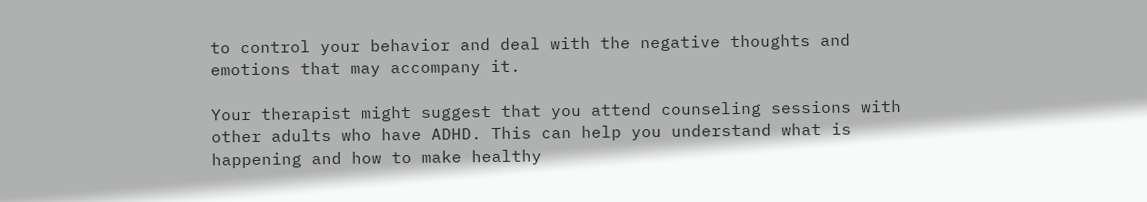to control your behavior and deal with the negative thoughts and emotions that may accompany it.

Your therapist might suggest that you attend counseling sessions with other adults who have ADHD. This can help you understand what is happening and how to make healthy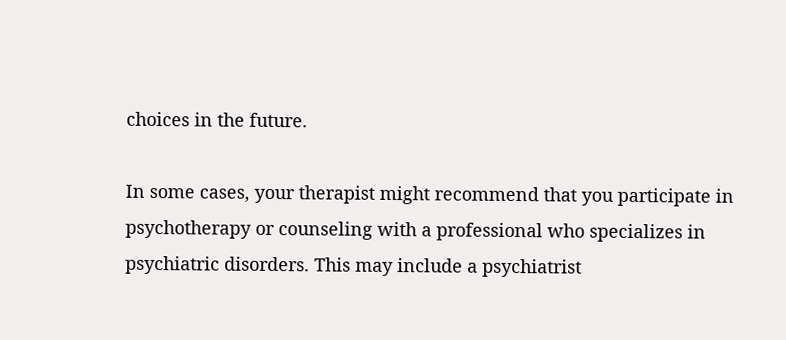choices in the future.

In some cases, your therapist might recommend that you participate in psychotherapy or counseling with a professional who specializes in psychiatric disorders. This may include a psychiatrist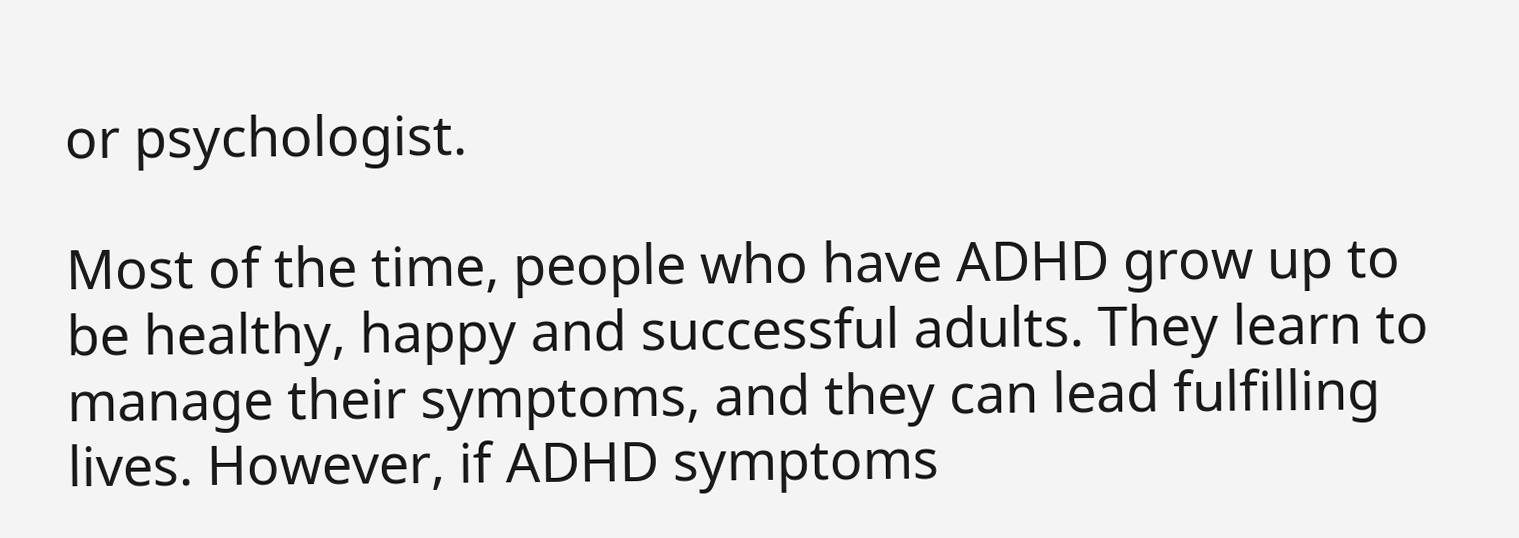or psychologist.

Most of the time, people who have ADHD grow up to be healthy, happy and successful adults. They learn to manage their symptoms, and they can lead fulfilling lives. However, if ADHD symptoms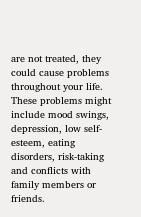are not treated, they could cause problems throughout your life. These problems might include mood swings, depression, low self-esteem, eating disorders, risk-taking and conflicts with family members or friends.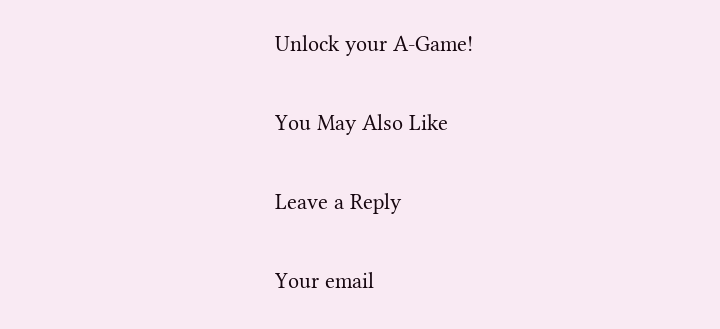Unlock your A-Game!

You May Also Like

Leave a Reply

Your email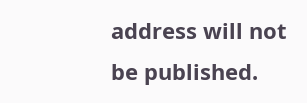address will not be published.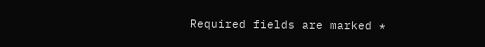Required fields are marked *